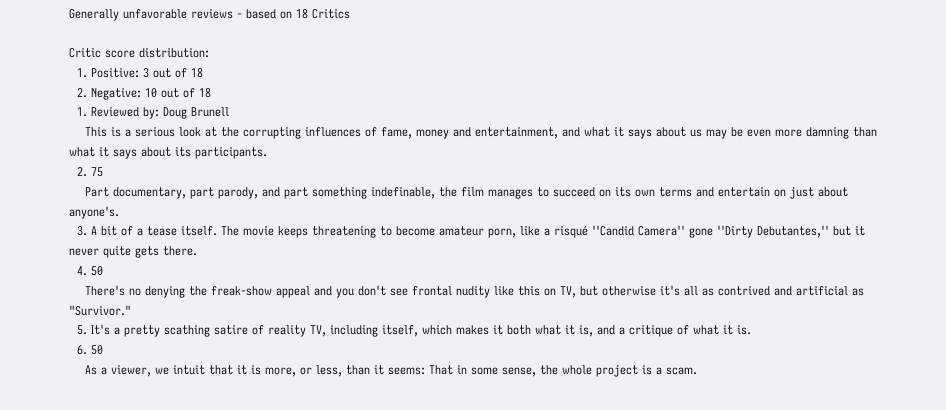Generally unfavorable reviews - based on 18 Critics

Critic score distribution:
  1. Positive: 3 out of 18
  2. Negative: 10 out of 18
  1. Reviewed by: Doug Brunell
    This is a serious look at the corrupting influences of fame, money and entertainment, and what it says about us may be even more damning than what it says about its participants.
  2. 75
    Part documentary, part parody, and part something indefinable, the film manages to succeed on its own terms and entertain on just about anyone's.
  3. A bit of a tease itself. The movie keeps threatening to become amateur porn, like a risqué ''Candid Camera'' gone ''Dirty Debutantes,'' but it never quite gets there.
  4. 50
    There's no denying the freak-show appeal and you don't see frontal nudity like this on TV, but otherwise it's all as contrived and artificial as "Survivor."
  5. It's a pretty scathing satire of reality TV, including itself, which makes it both what it is, and a critique of what it is.
  6. 50
    As a viewer, we intuit that it is more, or less, than it seems: That in some sense, the whole project is a scam.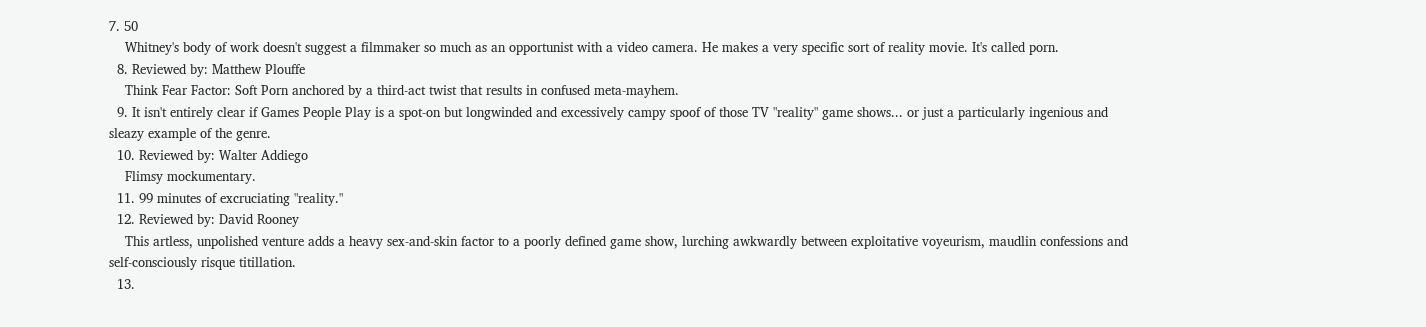7. 50
    Whitney's body of work doesn't suggest a filmmaker so much as an opportunist with a video camera. He makes a very specific sort of reality movie. It's called porn.
  8. Reviewed by: Matthew Plouffe
    Think Fear Factor: Soft Porn anchored by a third-act twist that results in confused meta-mayhem.
  9. It isn't entirely clear if Games People Play is a spot-on but longwinded and excessively campy spoof of those TV "reality" game shows... or just a particularly ingenious and sleazy example of the genre.
  10. Reviewed by: Walter Addiego
    Flimsy mockumentary.
  11. 99 minutes of excruciating "reality."
  12. Reviewed by: David Rooney
    This artless, unpolished venture adds a heavy sex-and-skin factor to a poorly defined game show, lurching awkwardly between exploitative voyeurism, maudlin confessions and self-consciously risque titillation.
  13.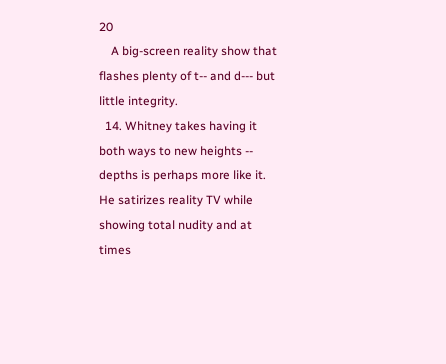20
    A big-screen reality show that flashes plenty of t-- and d--- but little integrity.
  14. Whitney takes having it both ways to new heights -- depths is perhaps more like it. He satirizes reality TV while showing total nudity and at times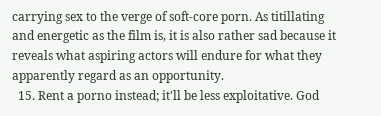carrying sex to the verge of soft-core porn. As titillating and energetic as the film is, it is also rather sad because it reveals what aspiring actors will endure for what they apparently regard as an opportunity.
  15. Rent a porno instead; it'll be less exploitative. God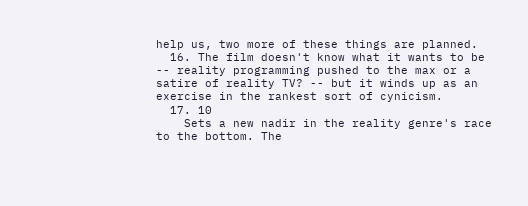help us, two more of these things are planned.
  16. The film doesn't know what it wants to be -- reality programming pushed to the max or a satire of reality TV? -- but it winds up as an exercise in the rankest sort of cynicism.
  17. 10
    Sets a new nadir in the reality genre's race to the bottom. The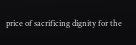price of sacrificing dignity for the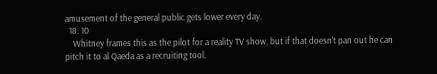amusement of the general public gets lower every day.
  18. 10
    Whitney frames this as the pilot for a reality TV show, but if that doesn't pan out he can pitch it to al Qaeda as a recruiting tool.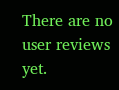There are no user reviews yet.